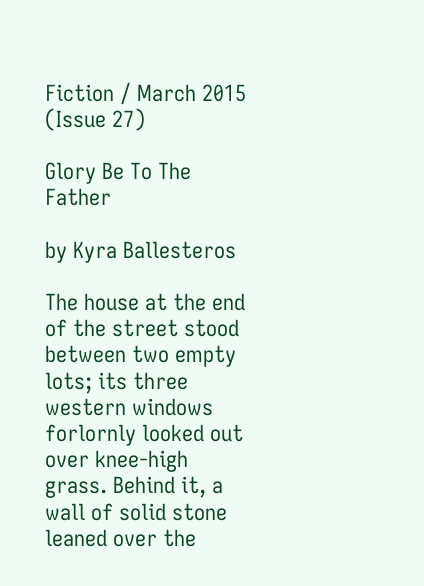Fiction / March 2015 (Issue 27)

Glory Be To The Father

by Kyra Ballesteros

The house at the end of the street stood between two empty lots; its three western windows forlornly looked out over knee-high grass. Behind it, a wall of solid stone leaned over the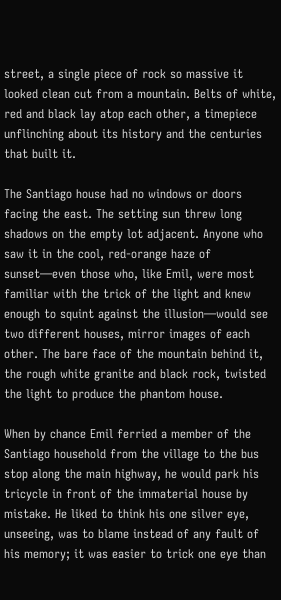street, a single piece of rock so massive it looked clean cut from a mountain. Belts of white, red and black lay atop each other, a timepiece unflinching about its history and the centuries that built it.

The Santiago house had no windows or doors facing the east. The setting sun threw long shadows on the empty lot adjacent. Anyone who saw it in the cool, red-orange haze of sunset—even those who, like Emil, were most familiar with the trick of the light and knew enough to squint against the illusion—would see two different houses, mirror images of each other. The bare face of the mountain behind it, the rough white granite and black rock, twisted the light to produce the phantom house.

When by chance Emil ferried a member of the Santiago household from the village to the bus stop along the main highway, he would park his tricycle in front of the immaterial house by mistake. He liked to think his one silver eye, unseeing, was to blame instead of any fault of his memory; it was easier to trick one eye than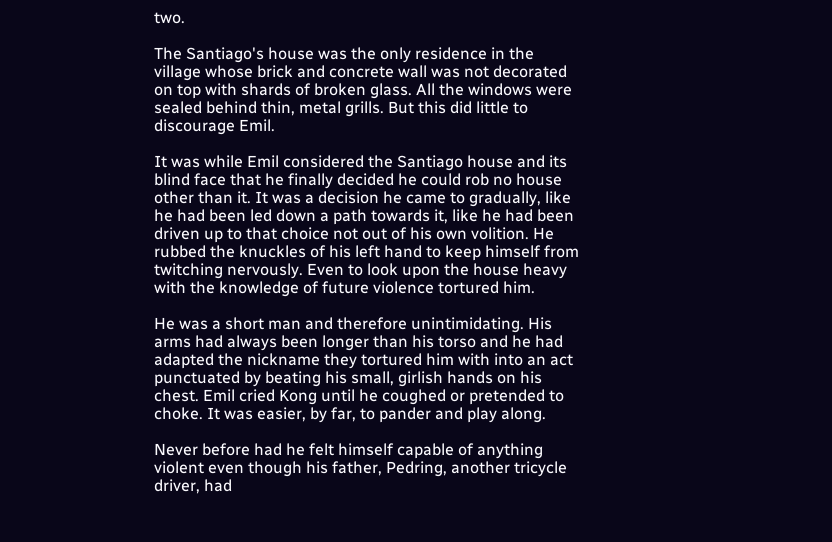two.

The Santiago's house was the only residence in the village whose brick and concrete wall was not decorated on top with shards of broken glass. All the windows were sealed behind thin, metal grills. But this did little to discourage Emil.

It was while Emil considered the Santiago house and its blind face that he finally decided he could rob no house other than it. It was a decision he came to gradually, like he had been led down a path towards it, like he had been driven up to that choice not out of his own volition. He rubbed the knuckles of his left hand to keep himself from twitching nervously. Even to look upon the house heavy with the knowledge of future violence tortured him.

He was a short man and therefore unintimidating. His arms had always been longer than his torso and he had adapted the nickname they tortured him with into an act punctuated by beating his small, girlish hands on his chest. Emil cried Kong until he coughed or pretended to choke. It was easier, by far, to pander and play along.

Never before had he felt himself capable of anything violent even though his father, Pedring, another tricycle driver, had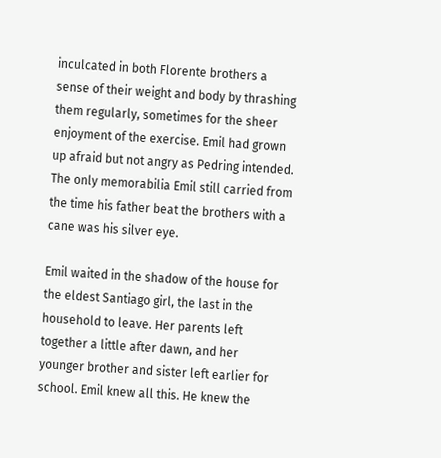inculcated in both Florente brothers a sense of their weight and body by thrashing them regularly, sometimes for the sheer enjoyment of the exercise. Emil had grown up afraid but not angry as Pedring intended. The only memorabilia Emil still carried from the time his father beat the brothers with a cane was his silver eye.

Emil waited in the shadow of the house for the eldest Santiago girl, the last in the household to leave. Her parents left together a little after dawn, and her younger brother and sister left earlier for school. Emil knew all this. He knew the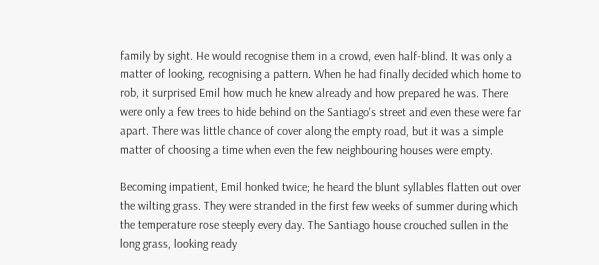family by sight. He would recognise them in a crowd, even half-blind. It was only a matter of looking, recognising a pattern. When he had finally decided which home to rob, it surprised Emil how much he knew already and how prepared he was. There were only a few trees to hide behind on the Santiago's street and even these were far apart. There was little chance of cover along the empty road, but it was a simple matter of choosing a time when even the few neighbouring houses were empty.

Becoming impatient, Emil honked twice; he heard the blunt syllables flatten out over the wilting grass. They were stranded in the first few weeks of summer during which the temperature rose steeply every day. The Santiago house crouched sullen in the long grass, looking ready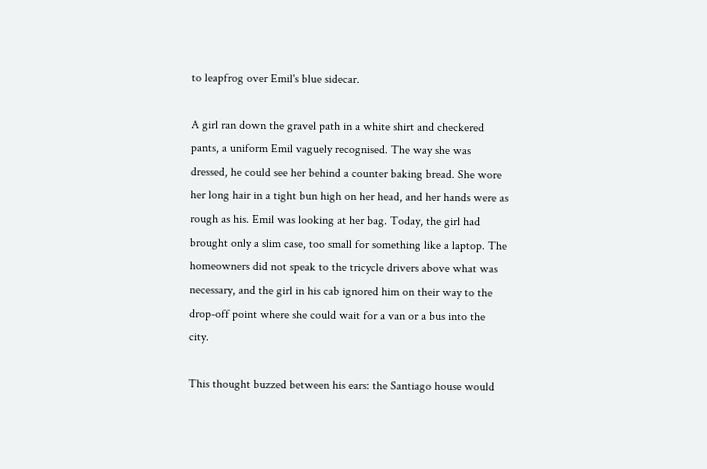to leapfrog over Emil's blue sidecar.

A girl ran down the gravel path in a white shirt and checkered pants, a uniform Emil vaguely recognised. The way she was dressed, he could see her behind a counter baking bread. She wore her long hair in a tight bun high on her head, and her hands were as rough as his. Emil was looking at her bag. Today, the girl had brought only a slim case, too small for something like a laptop. The homeowners did not speak to the tricycle drivers above what was necessary, and the girl in his cab ignored him on their way to the drop-off point where she could wait for a van or a bus into the city.

This thought buzzed between his ears: the Santiago house would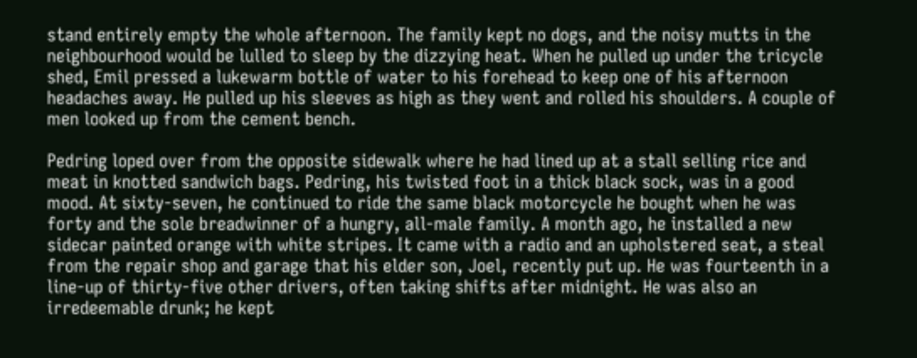stand entirely empty the whole afternoon. The family kept no dogs, and the noisy mutts in the neighbourhood would be lulled to sleep by the dizzying heat. When he pulled up under the tricycle shed, Emil pressed a lukewarm bottle of water to his forehead to keep one of his afternoon headaches away. He pulled up his sleeves as high as they went and rolled his shoulders. A couple of men looked up from the cement bench.

Pedring loped over from the opposite sidewalk where he had lined up at a stall selling rice and meat in knotted sandwich bags. Pedring, his twisted foot in a thick black sock, was in a good mood. At sixty-seven, he continued to ride the same black motorcycle he bought when he was forty and the sole breadwinner of a hungry, all-male family. A month ago, he installed a new sidecar painted orange with white stripes. It came with a radio and an upholstered seat, a steal from the repair shop and garage that his elder son, Joel, recently put up. He was fourteenth in a line-up of thirty-five other drivers, often taking shifts after midnight. He was also an irredeemable drunk; he kept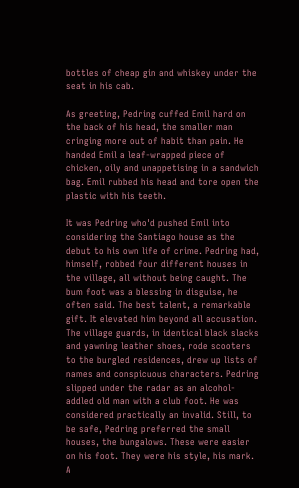bottles of cheap gin and whiskey under the seat in his cab.

As greeting, Pedring cuffed Emil hard on the back of his head, the smaller man cringing more out of habit than pain. He handed Emil a leaf-wrapped piece of chicken, oily and unappetising in a sandwich bag. Emil rubbed his head and tore open the plastic with his teeth.

It was Pedring who'd pushed Emil into considering the Santiago house as the debut to his own life of crime. Pedring had, himself, robbed four different houses in the village, all without being caught. The bum foot was a blessing in disguise, he often said. The best talent, a remarkable gift. It elevated him beyond all accusation. The village guards, in identical black slacks and yawning leather shoes, rode scooters to the burgled residences, drew up lists of names and conspicuous characters. Pedring slipped under the radar as an alcohol-addled old man with a club foot. He was considered practically an invalid. Still, to be safe, Pedring preferred the small houses, the bungalows. These were easier on his foot. They were his style, his mark. A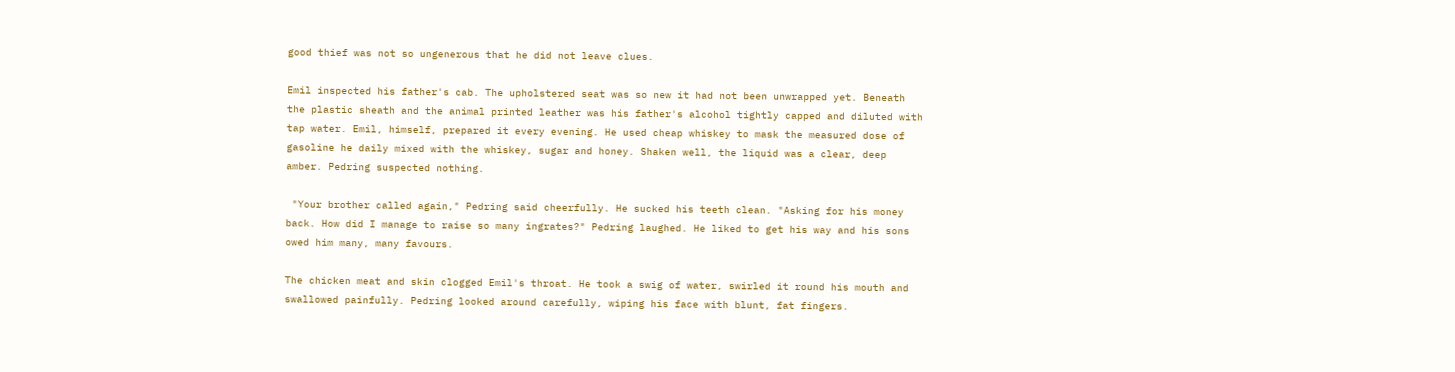good thief was not so ungenerous that he did not leave clues.

Emil inspected his father's cab. The upholstered seat was so new it had not been unwrapped yet. Beneath the plastic sheath and the animal printed leather was his father's alcohol tightly capped and diluted with tap water. Emil, himself, prepared it every evening. He used cheap whiskey to mask the measured dose of gasoline he daily mixed with the whiskey, sugar and honey. Shaken well, the liquid was a clear, deep amber. Pedring suspected nothing.

 "Your brother called again," Pedring said cheerfully. He sucked his teeth clean. "Asking for his money back. How did I manage to raise so many ingrates?" Pedring laughed. He liked to get his way and his sons owed him many, many favours.

The chicken meat and skin clogged Emil's throat. He took a swig of water, swirled it round his mouth and swallowed painfully. Pedring looked around carefully, wiping his face with blunt, fat fingers.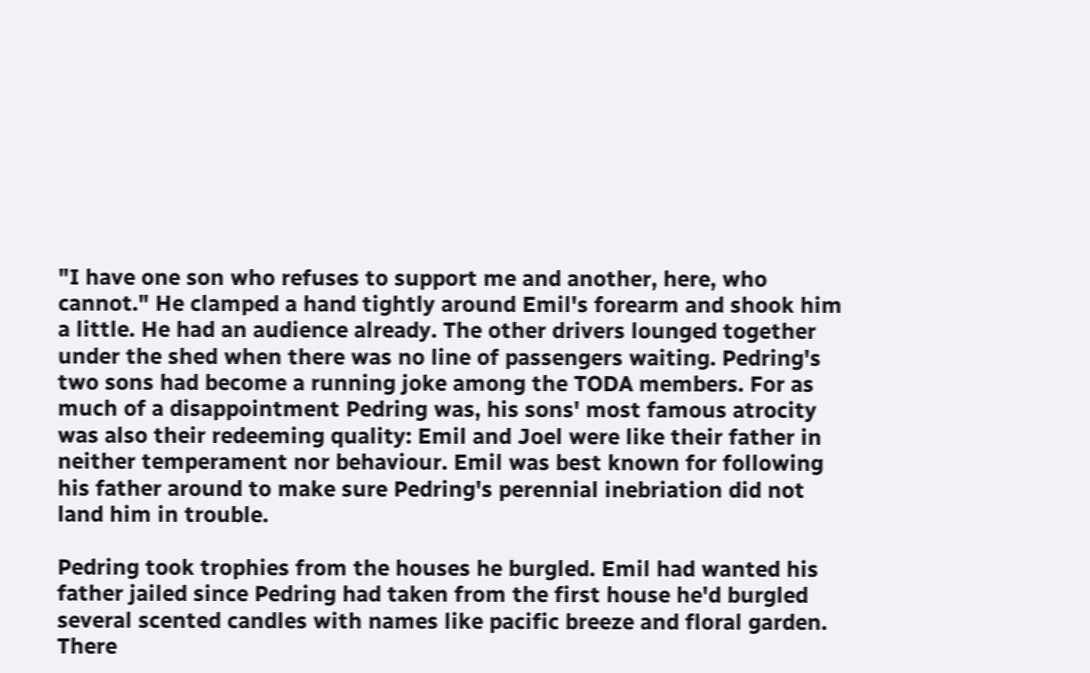"I have one son who refuses to support me and another, here, who cannot." He clamped a hand tightly around Emil's forearm and shook him a little. He had an audience already. The other drivers lounged together under the shed when there was no line of passengers waiting. Pedring's two sons had become a running joke among the TODA members. For as much of a disappointment Pedring was, his sons' most famous atrocity was also their redeeming quality: Emil and Joel were like their father in neither temperament nor behaviour. Emil was best known for following his father around to make sure Pedring's perennial inebriation did not land him in trouble.

Pedring took trophies from the houses he burgled. Emil had wanted his father jailed since Pedring had taken from the first house he'd burgled several scented candles with names like pacific breeze and floral garden. There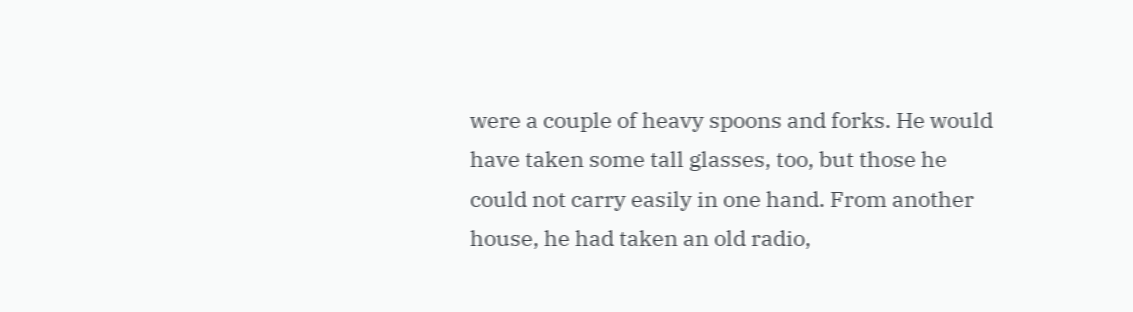were a couple of heavy spoons and forks. He would have taken some tall glasses, too, but those he could not carry easily in one hand. From another house, he had taken an old radio,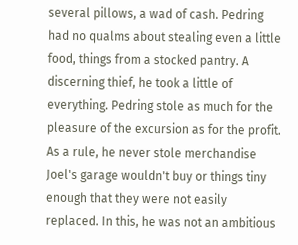several pillows, a wad of cash. Pedring had no qualms about stealing even a little food, things from a stocked pantry. A discerning thief, he took a little of everything. Pedring stole as much for the pleasure of the excursion as for the profit. As a rule, he never stole merchandise Joel's garage wouldn't buy or things tiny enough that they were not easily replaced. In this, he was not an ambitious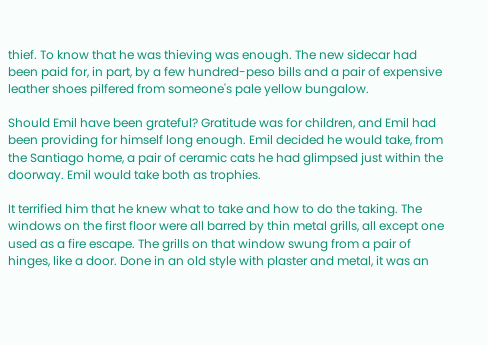thief. To know that he was thieving was enough. The new sidecar had been paid for, in part, by a few hundred-peso bills and a pair of expensive leather shoes pilfered from someone's pale yellow bungalow.

Should Emil have been grateful? Gratitude was for children, and Emil had been providing for himself long enough. Emil decided he would take, from the Santiago home, a pair of ceramic cats he had glimpsed just within the doorway. Emil would take both as trophies.

It terrified him that he knew what to take and how to do the taking. The windows on the first floor were all barred by thin metal grills, all except one used as a fire escape. The grills on that window swung from a pair of hinges, like a door. Done in an old style with plaster and metal, it was an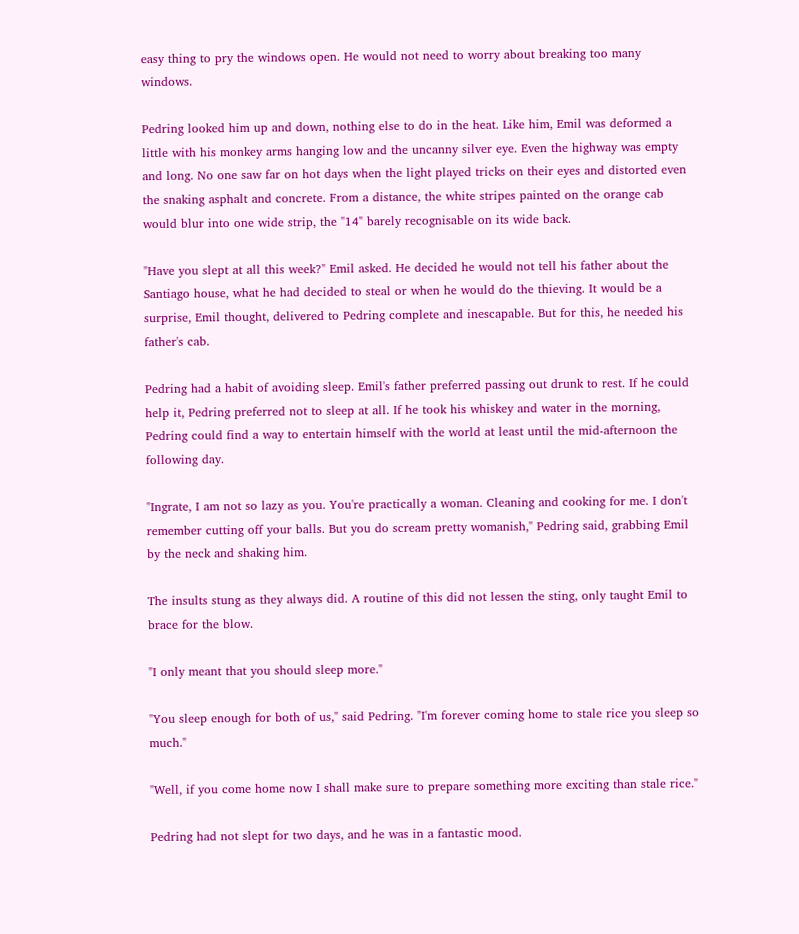easy thing to pry the windows open. He would not need to worry about breaking too many windows.

Pedring looked him up and down, nothing else to do in the heat. Like him, Emil was deformed a little with his monkey arms hanging low and the uncanny silver eye. Even the highway was empty and long. No one saw far on hot days when the light played tricks on their eyes and distorted even the snaking asphalt and concrete. From a distance, the white stripes painted on the orange cab would blur into one wide strip, the "14" barely recognisable on its wide back.

"Have you slept at all this week?" Emil asked. He decided he would not tell his father about the Santiago house, what he had decided to steal or when he would do the thieving. It would be a surprise, Emil thought, delivered to Pedring complete and inescapable. But for this, he needed his father's cab.

Pedring had a habit of avoiding sleep. Emil's father preferred passing out drunk to rest. If he could help it, Pedring preferred not to sleep at all. If he took his whiskey and water in the morning, Pedring could find a way to entertain himself with the world at least until the mid-afternoon the following day.

"Ingrate, I am not so lazy as you. You're practically a woman. Cleaning and cooking for me. I don't remember cutting off your balls. But you do scream pretty womanish," Pedring said, grabbing Emil by the neck and shaking him.

The insults stung as they always did. A routine of this did not lessen the sting, only taught Emil to brace for the blow.

"I only meant that you should sleep more."

"You sleep enough for both of us," said Pedring. "I'm forever coming home to stale rice you sleep so much."

"Well, if you come home now I shall make sure to prepare something more exciting than stale rice."

Pedring had not slept for two days, and he was in a fantastic mood.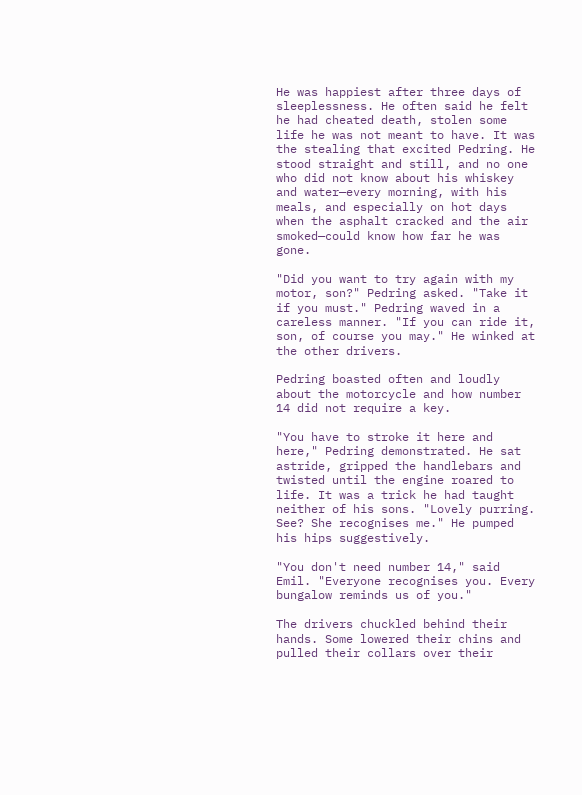He was happiest after three days of sleeplessness. He often said he felt he had cheated death, stolen some life he was not meant to have. It was the stealing that excited Pedring. He stood straight and still, and no one who did not know about his whiskey and water—every morning, with his meals, and especially on hot days when the asphalt cracked and the air smoked—could know how far he was gone.

"Did you want to try again with my motor, son?" Pedring asked. "Take it if you must." Pedring waved in a careless manner. "If you can ride it, son, of course you may." He winked at the other drivers.

Pedring boasted often and loudly about the motorcycle and how number 14 did not require a key.

"You have to stroke it here and here," Pedring demonstrated. He sat astride, gripped the handlebars and twisted until the engine roared to life. It was a trick he had taught neither of his sons. "Lovely purring. See? She recognises me." He pumped his hips suggestively.

"You don't need number 14," said Emil. "Everyone recognises you. Every bungalow reminds us of you."

The drivers chuckled behind their hands. Some lowered their chins and pulled their collars over their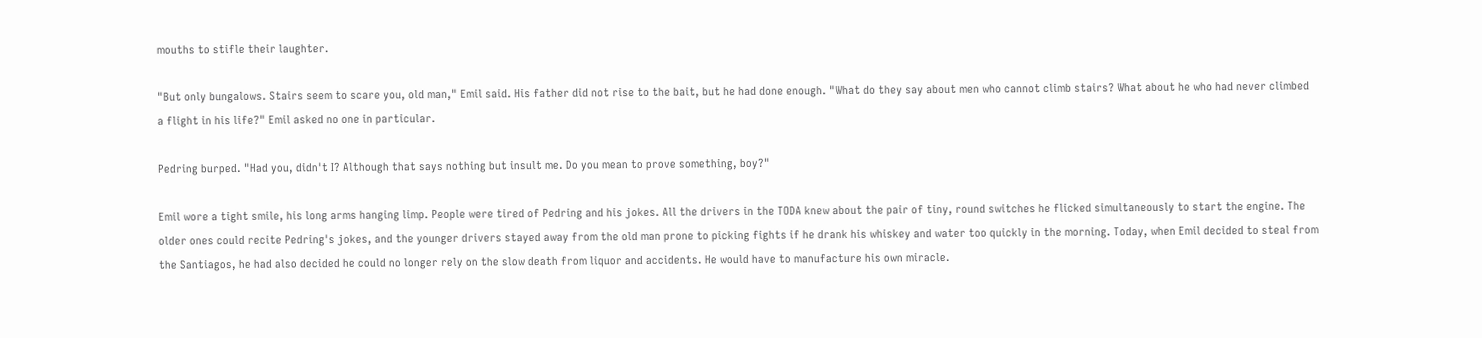mouths to stifle their laughter.

"But only bungalows. Stairs seem to scare you, old man," Emil said. His father did not rise to the bait, but he had done enough. "What do they say about men who cannot climb stairs? What about he who had never climbed a flight in his life?" Emil asked no one in particular.

Pedring burped. "Had you, didn't I? Although that says nothing but insult me. Do you mean to prove something, boy?"

Emil wore a tight smile, his long arms hanging limp. People were tired of Pedring and his jokes. All the drivers in the TODA knew about the pair of tiny, round switches he flicked simultaneously to start the engine. The older ones could recite Pedring's jokes, and the younger drivers stayed away from the old man prone to picking fights if he drank his whiskey and water too quickly in the morning. Today, when Emil decided to steal from the Santiagos, he had also decided he could no longer rely on the slow death from liquor and accidents. He would have to manufacture his own miracle.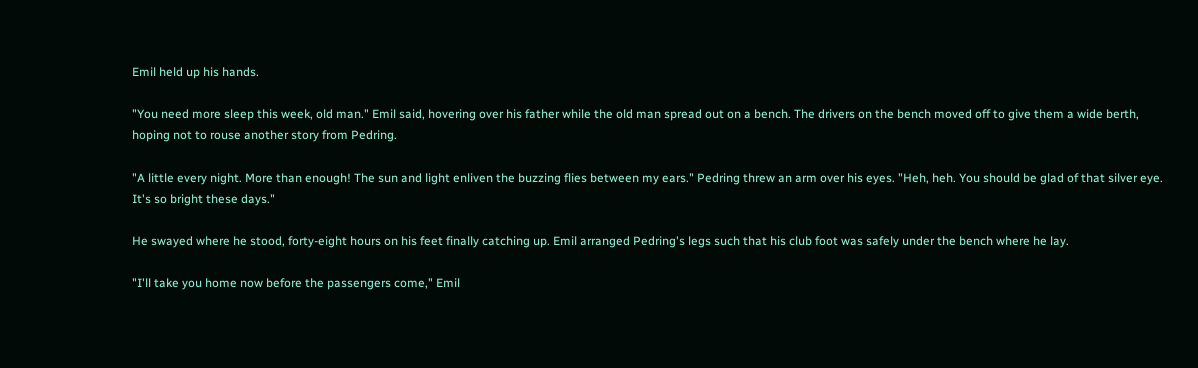Emil held up his hands.

"You need more sleep this week, old man." Emil said, hovering over his father while the old man spread out on a bench. The drivers on the bench moved off to give them a wide berth, hoping not to rouse another story from Pedring.

"A little every night. More than enough! The sun and light enliven the buzzing flies between my ears." Pedring threw an arm over his eyes. "Heh, heh. You should be glad of that silver eye. It's so bright these days."

He swayed where he stood, forty-eight hours on his feet finally catching up. Emil arranged Pedring's legs such that his club foot was safely under the bench where he lay.

"I'll take you home now before the passengers come," Emil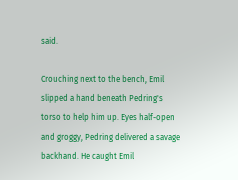said.

Crouching next to the bench, Emil slipped a hand beneath Pedring's torso to help him up. Eyes half-open and groggy, Pedring delivered a savage backhand. He caught Emil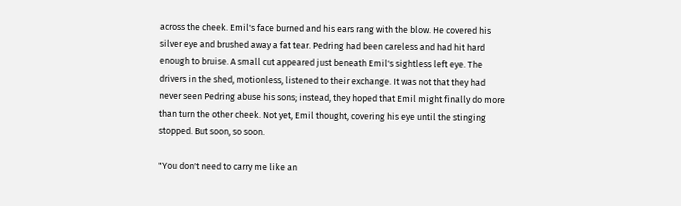across the cheek. Emil's face burned and his ears rang with the blow. He covered his silver eye and brushed away a fat tear. Pedring had been careless and had hit hard enough to bruise. A small cut appeared just beneath Emil's sightless left eye. The drivers in the shed, motionless, listened to their exchange. It was not that they had never seen Pedring abuse his sons; instead, they hoped that Emil might finally do more than turn the other cheek. Not yet, Emil thought, covering his eye until the stinging stopped. But soon, so soon.

"You don't need to carry me like an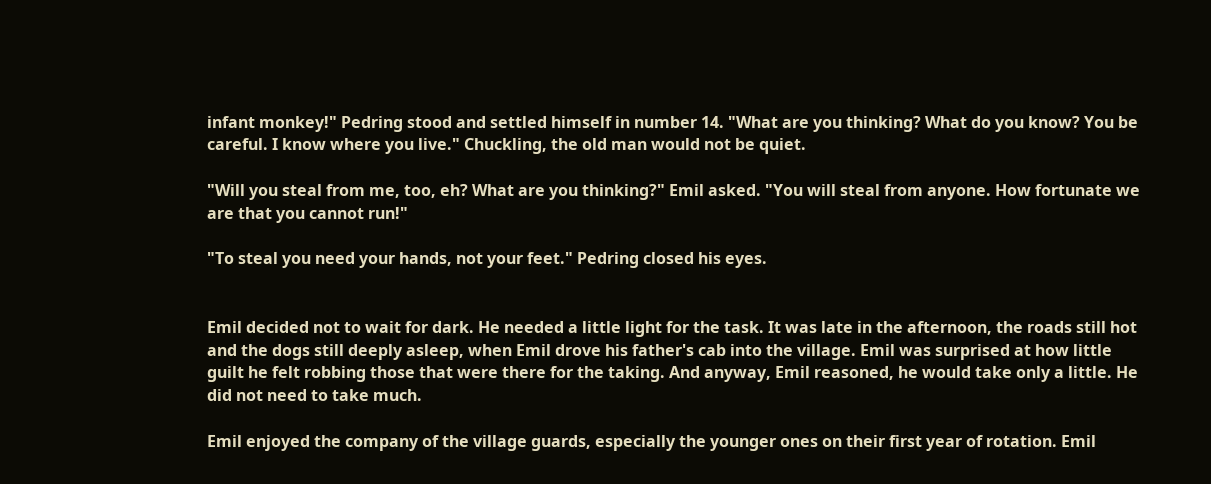infant monkey!" Pedring stood and settled himself in number 14. "What are you thinking? What do you know? You be careful. I know where you live." Chuckling, the old man would not be quiet.

"Will you steal from me, too, eh? What are you thinking?" Emil asked. "You will steal from anyone. How fortunate we are that you cannot run!"

"To steal you need your hands, not your feet." Pedring closed his eyes.


Emil decided not to wait for dark. He needed a little light for the task. It was late in the afternoon, the roads still hot and the dogs still deeply asleep, when Emil drove his father's cab into the village. Emil was surprised at how little guilt he felt robbing those that were there for the taking. And anyway, Emil reasoned, he would take only a little. He did not need to take much.

Emil enjoyed the company of the village guards, especially the younger ones on their first year of rotation. Emil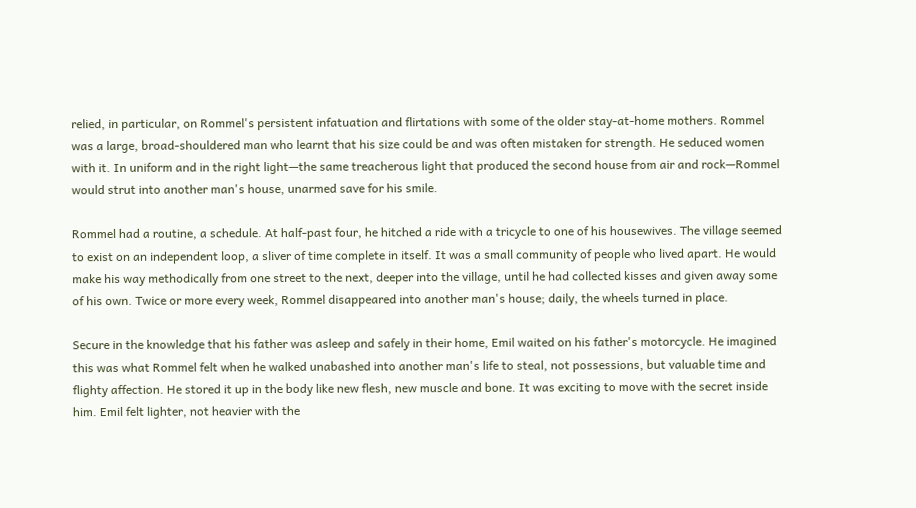relied, in particular, on Rommel's persistent infatuation and flirtations with some of the older stay-at-home mothers. Rommel was a large, broad-shouldered man who learnt that his size could be and was often mistaken for strength. He seduced women with it. In uniform and in the right light—the same treacherous light that produced the second house from air and rock—Rommel would strut into another man's house, unarmed save for his smile.

Rommel had a routine, a schedule. At half-past four, he hitched a ride with a tricycle to one of his housewives. The village seemed to exist on an independent loop, a sliver of time complete in itself. It was a small community of people who lived apart. He would make his way methodically from one street to the next, deeper into the village, until he had collected kisses and given away some of his own. Twice or more every week, Rommel disappeared into another man's house; daily, the wheels turned in place.

Secure in the knowledge that his father was asleep and safely in their home, Emil waited on his father's motorcycle. He imagined this was what Rommel felt when he walked unabashed into another man's life to steal, not possessions, but valuable time and flighty affection. He stored it up in the body like new flesh, new muscle and bone. It was exciting to move with the secret inside him. Emil felt lighter, not heavier with the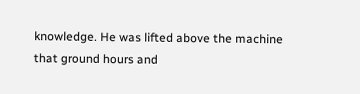knowledge. He was lifted above the machine that ground hours and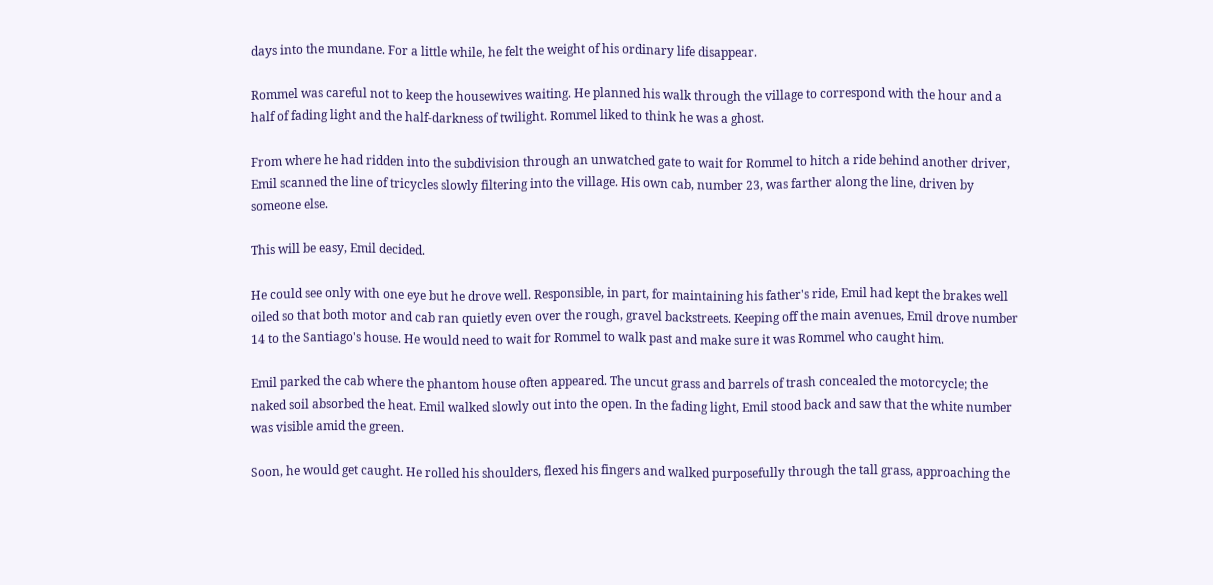days into the mundane. For a little while, he felt the weight of his ordinary life disappear.

Rommel was careful not to keep the housewives waiting. He planned his walk through the village to correspond with the hour and a half of fading light and the half-darkness of twilight. Rommel liked to think he was a ghost.

From where he had ridden into the subdivision through an unwatched gate to wait for Rommel to hitch a ride behind another driver, Emil scanned the line of tricycles slowly filtering into the village. His own cab, number 23, was farther along the line, driven by someone else.

This will be easy, Emil decided.

He could see only with one eye but he drove well. Responsible, in part, for maintaining his father's ride, Emil had kept the brakes well oiled so that both motor and cab ran quietly even over the rough, gravel backstreets. Keeping off the main avenues, Emil drove number 14 to the Santiago's house. He would need to wait for Rommel to walk past and make sure it was Rommel who caught him.

Emil parked the cab where the phantom house often appeared. The uncut grass and barrels of trash concealed the motorcycle; the naked soil absorbed the heat. Emil walked slowly out into the open. In the fading light, Emil stood back and saw that the white number was visible amid the green.

Soon, he would get caught. He rolled his shoulders, flexed his fingers and walked purposefully through the tall grass, approaching the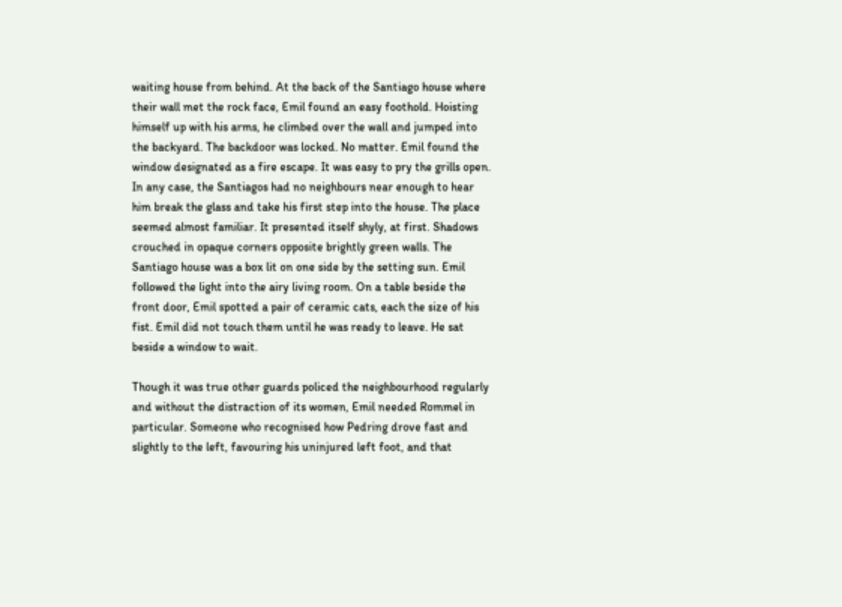waiting house from behind. At the back of the Santiago house where their wall met the rock face, Emil found an easy foothold. Hoisting himself up with his arms, he climbed over the wall and jumped into the backyard. The backdoor was locked. No matter. Emil found the window designated as a fire escape. It was easy to pry the grills open. In any case, the Santiagos had no neighbours near enough to hear him break the glass and take his first step into the house. The place seemed almost familiar. It presented itself shyly, at first. Shadows crouched in opaque corners opposite brightly green walls. The Santiago house was a box lit on one side by the setting sun. Emil followed the light into the airy living room. On a table beside the front door, Emil spotted a pair of ceramic cats, each the size of his fist. Emil did not touch them until he was ready to leave. He sat beside a window to wait.

Though it was true other guards policed the neighbourhood regularly and without the distraction of its women, Emil needed Rommel in particular. Someone who recognised how Pedring drove fast and slightly to the left, favouring his uninjured left foot, and that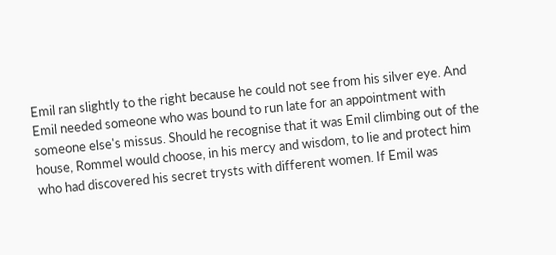Emil ran slightly to the right because he could not see from his silver eye. And Emil needed someone who was bound to run late for an appointment with someone else's missus. Should he recognise that it was Emil climbing out of the house, Rommel would choose, in his mercy and wisdom, to lie and protect him who had discovered his secret trysts with different women. If Emil was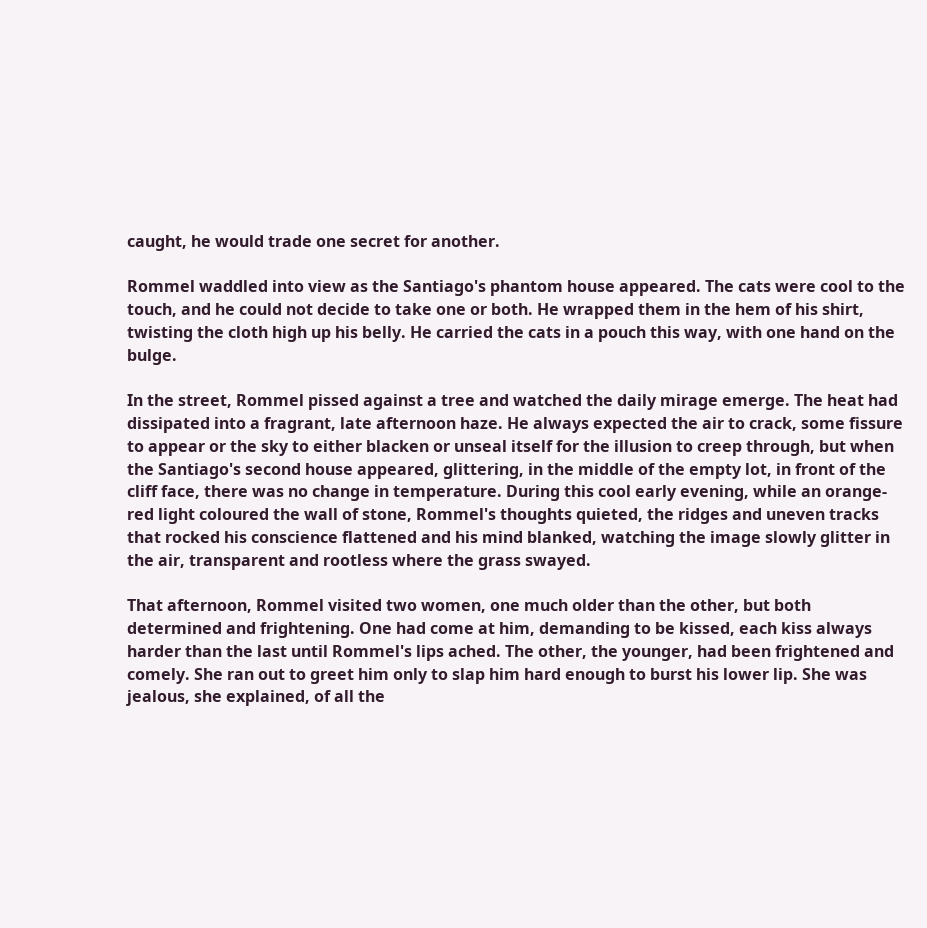caught, he would trade one secret for another.

Rommel waddled into view as the Santiago's phantom house appeared. The cats were cool to the touch, and he could not decide to take one or both. He wrapped them in the hem of his shirt, twisting the cloth high up his belly. He carried the cats in a pouch this way, with one hand on the bulge.

In the street, Rommel pissed against a tree and watched the daily mirage emerge. The heat had dissipated into a fragrant, late afternoon haze. He always expected the air to crack, some fissure to appear or the sky to either blacken or unseal itself for the illusion to creep through, but when the Santiago's second house appeared, glittering, in the middle of the empty lot, in front of the cliff face, there was no change in temperature. During this cool early evening, while an orange-red light coloured the wall of stone, Rommel's thoughts quieted, the ridges and uneven tracks that rocked his conscience flattened and his mind blanked, watching the image slowly glitter in the air, transparent and rootless where the grass swayed.

That afternoon, Rommel visited two women, one much older than the other, but both determined and frightening. One had come at him, demanding to be kissed, each kiss always harder than the last until Rommel's lips ached. The other, the younger, had been frightened and comely. She ran out to greet him only to slap him hard enough to burst his lower lip. She was jealous, she explained, of all the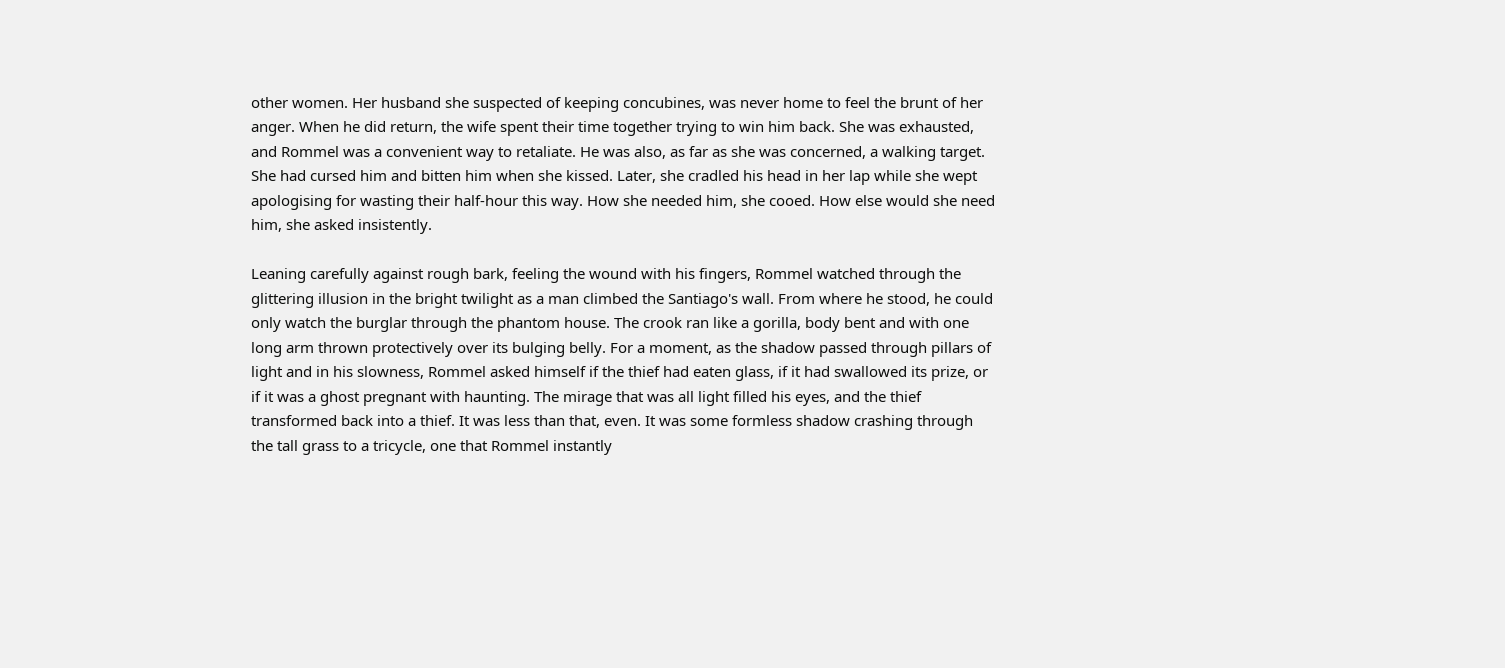other women. Her husband she suspected of keeping concubines, was never home to feel the brunt of her anger. When he did return, the wife spent their time together trying to win him back. She was exhausted, and Rommel was a convenient way to retaliate. He was also, as far as she was concerned, a walking target. She had cursed him and bitten him when she kissed. Later, she cradled his head in her lap while she wept apologising for wasting their half-hour this way. How she needed him, she cooed. How else would she need him, she asked insistently.

Leaning carefully against rough bark, feeling the wound with his fingers, Rommel watched through the glittering illusion in the bright twilight as a man climbed the Santiago's wall. From where he stood, he could only watch the burglar through the phantom house. The crook ran like a gorilla, body bent and with one long arm thrown protectively over its bulging belly. For a moment, as the shadow passed through pillars of light and in his slowness, Rommel asked himself if the thief had eaten glass, if it had swallowed its prize, or if it was a ghost pregnant with haunting. The mirage that was all light filled his eyes, and the thief transformed back into a thief. It was less than that, even. It was some formless shadow crashing through the tall grass to a tricycle, one that Rommel instantly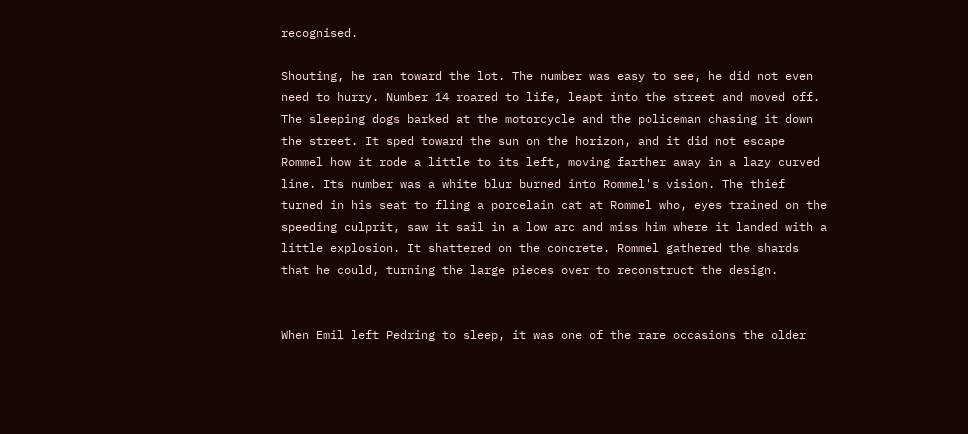recognised.

Shouting, he ran toward the lot. The number was easy to see, he did not even need to hurry. Number 14 roared to life, leapt into the street and moved off. The sleeping dogs barked at the motorcycle and the policeman chasing it down the street. It sped toward the sun on the horizon, and it did not escape Rommel how it rode a little to its left, moving farther away in a lazy curved line. Its number was a white blur burned into Rommel's vision. The thief turned in his seat to fling a porcelain cat at Rommel who, eyes trained on the speeding culprit, saw it sail in a low arc and miss him where it landed with a little explosion. It shattered on the concrete. Rommel gathered the shards that he could, turning the large pieces over to reconstruct the design.


When Emil left Pedring to sleep, it was one of the rare occasions the older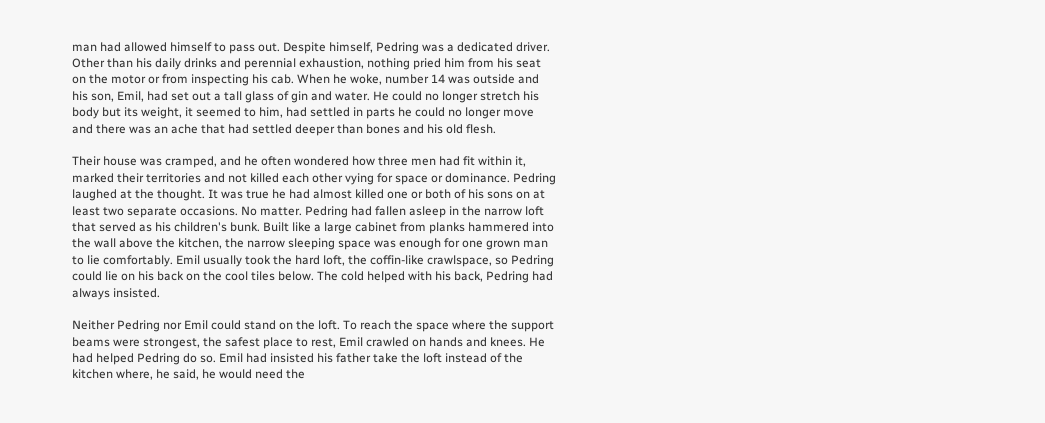man had allowed himself to pass out. Despite himself, Pedring was a dedicated driver. Other than his daily drinks and perennial exhaustion, nothing pried him from his seat on the motor or from inspecting his cab. When he woke, number 14 was outside and his son, Emil, had set out a tall glass of gin and water. He could no longer stretch his body but its weight, it seemed to him, had settled in parts he could no longer move and there was an ache that had settled deeper than bones and his old flesh.

Their house was cramped, and he often wondered how three men had fit within it, marked their territories and not killed each other vying for space or dominance. Pedring laughed at the thought. It was true he had almost killed one or both of his sons on at least two separate occasions. No matter. Pedring had fallen asleep in the narrow loft that served as his children's bunk. Built like a large cabinet from planks hammered into the wall above the kitchen, the narrow sleeping space was enough for one grown man to lie comfortably. Emil usually took the hard loft, the coffin-like crawlspace, so Pedring could lie on his back on the cool tiles below. The cold helped with his back, Pedring had always insisted.

Neither Pedring nor Emil could stand on the loft. To reach the space where the support beams were strongest, the safest place to rest, Emil crawled on hands and knees. He had helped Pedring do so. Emil had insisted his father take the loft instead of the kitchen where, he said, he would need the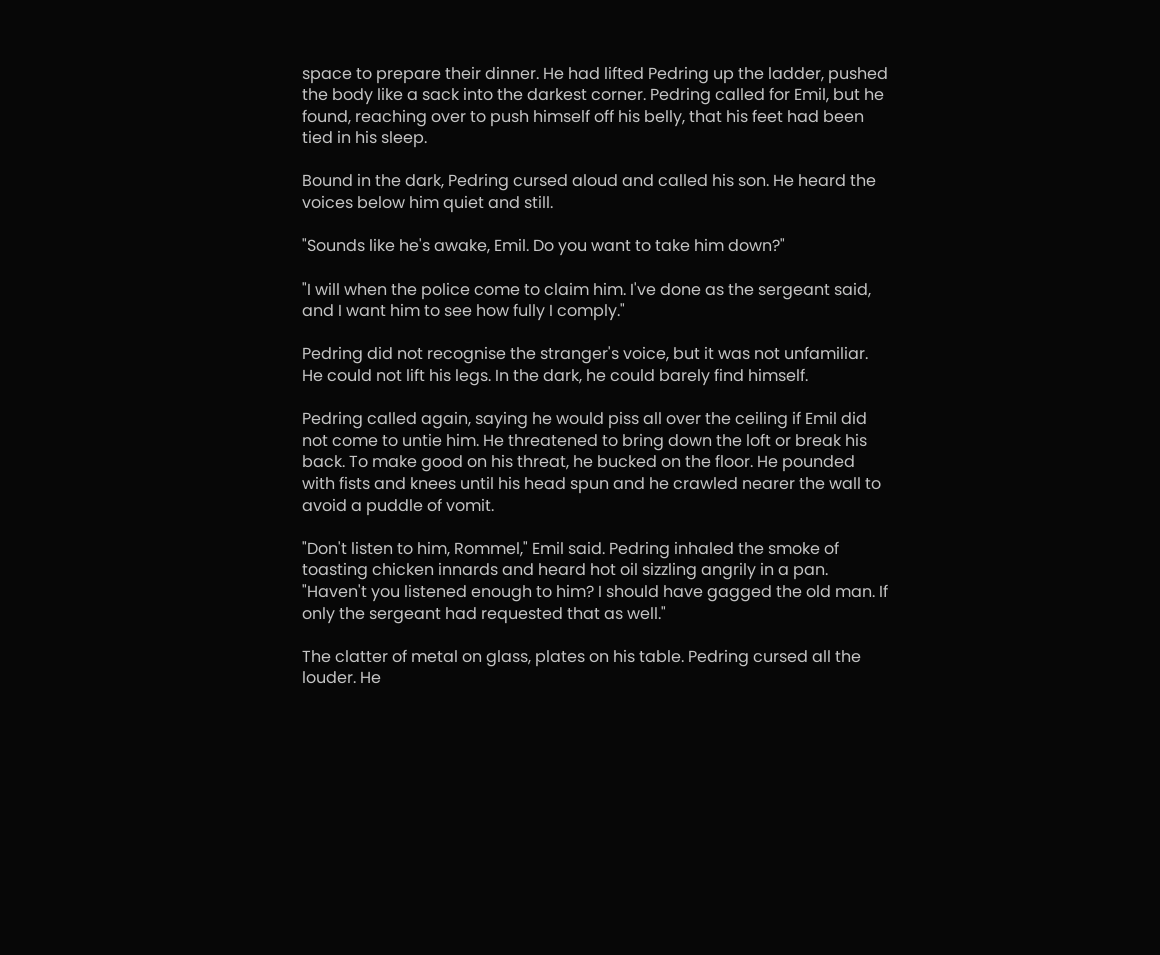space to prepare their dinner. He had lifted Pedring up the ladder, pushed the body like a sack into the darkest corner. Pedring called for Emil, but he found, reaching over to push himself off his belly, that his feet had been tied in his sleep.

Bound in the dark, Pedring cursed aloud and called his son. He heard the voices below him quiet and still.

"Sounds like he's awake, Emil. Do you want to take him down?"

"I will when the police come to claim him. I've done as the sergeant said, and I want him to see how fully I comply."

Pedring did not recognise the stranger's voice, but it was not unfamiliar. He could not lift his legs. In the dark, he could barely find himself.

Pedring called again, saying he would piss all over the ceiling if Emil did not come to untie him. He threatened to bring down the loft or break his back. To make good on his threat, he bucked on the floor. He pounded with fists and knees until his head spun and he crawled nearer the wall to avoid a puddle of vomit.

"Don't listen to him, Rommel," Emil said. Pedring inhaled the smoke of toasting chicken innards and heard hot oil sizzling angrily in a pan. "Haven't you listened enough to him? I should have gagged the old man. If only the sergeant had requested that as well."

The clatter of metal on glass, plates on his table. Pedring cursed all the louder. He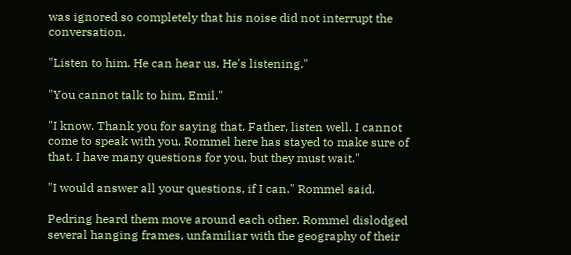was ignored so completely that his noise did not interrupt the conversation.

"Listen to him. He can hear us. He's listening."

"You cannot talk to him, Emil."

"I know. Thank you for saying that. Father, listen well. I cannot come to speak with you. Rommel here has stayed to make sure of that. I have many questions for you, but they must wait."

"I would answer all your questions, if I can." Rommel said.

Pedring heard them move around each other. Rommel dislodged several hanging frames, unfamiliar with the geography of their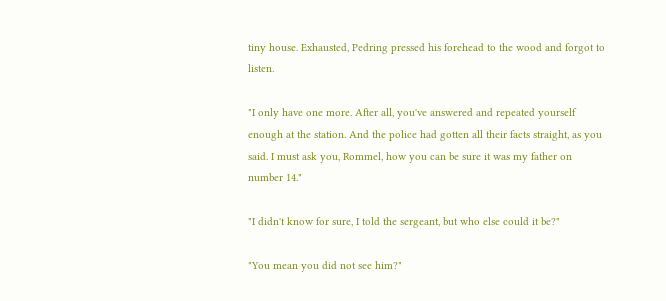tiny house. Exhausted, Pedring pressed his forehead to the wood and forgot to listen.

"I only have one more. After all, you've answered and repeated yourself enough at the station. And the police had gotten all their facts straight, as you said. I must ask you, Rommel, how you can be sure it was my father on number 14."

"I didn't know for sure, I told the sergeant, but who else could it be?"

"You mean you did not see him?"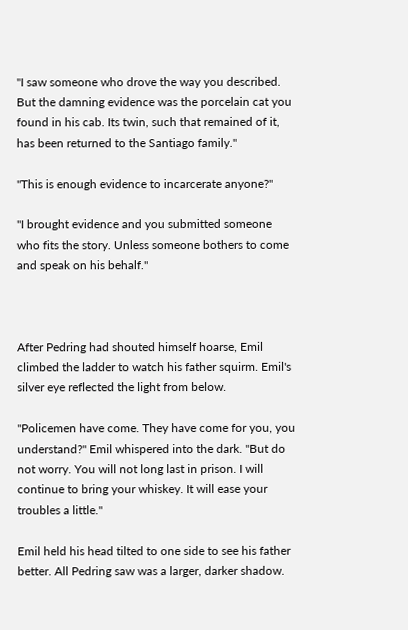"I saw someone who drove the way you described. But the damning evidence was the porcelain cat you found in his cab. Its twin, such that remained of it, has been returned to the Santiago family."

"This is enough evidence to incarcerate anyone?"

"I brought evidence and you submitted someone who fits the story. Unless someone bothers to come and speak on his behalf."



After Pedring had shouted himself hoarse, Emil climbed the ladder to watch his father squirm. Emil's silver eye reflected the light from below.

"Policemen have come. They have come for you, you understand?" Emil whispered into the dark. "But do not worry. You will not long last in prison. I will continue to bring your whiskey. It will ease your troubles a little."

Emil held his head tilted to one side to see his father better. All Pedring saw was a larger, darker shadow.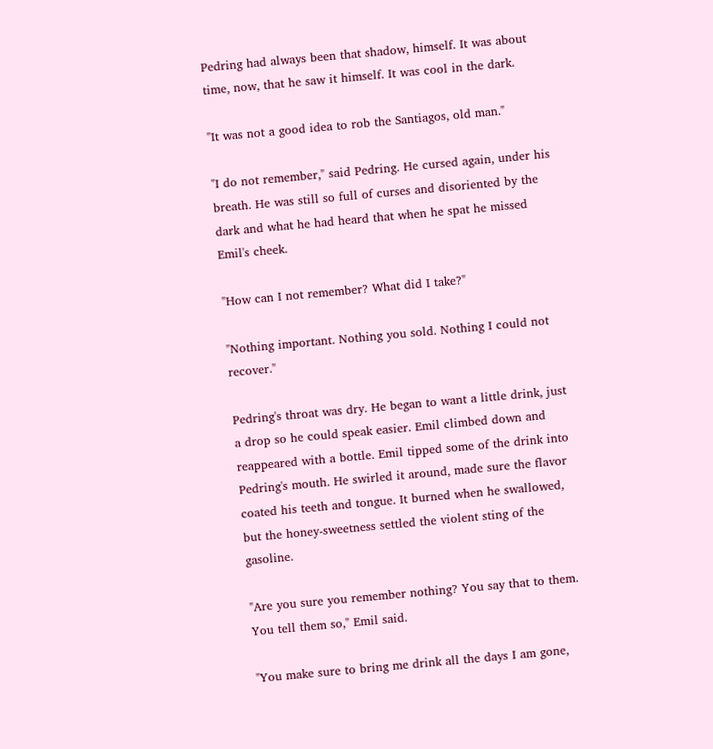Pedring had always been that shadow, himself. It was about time, now, that he saw it himself. It was cool in the dark.

"It was not a good idea to rob the Santiagos, old man."

"I do not remember," said Pedring. He cursed again, under his breath. He was still so full of curses and disoriented by the dark and what he had heard that when he spat he missed Emil's cheek.

"How can I not remember? What did I take?"

"Nothing important. Nothing you sold. Nothing I could not recover."

Pedring's throat was dry. He began to want a little drink, just a drop so he could speak easier. Emil climbed down and reappeared with a bottle. Emil tipped some of the drink into Pedring's mouth. He swirled it around, made sure the flavor coated his teeth and tongue. It burned when he swallowed, but the honey-sweetness settled the violent sting of the gasoline.

"Are you sure you remember nothing? You say that to them. You tell them so," Emil said.

"You make sure to bring me drink all the days I am gone,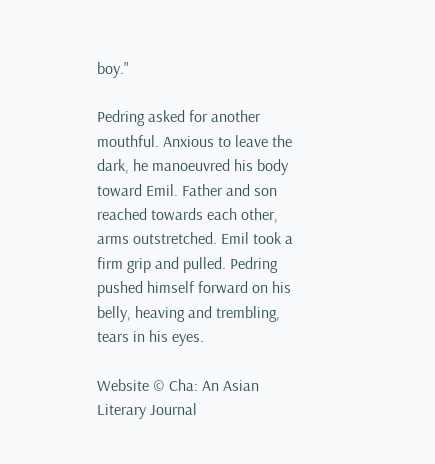boy."

Pedring asked for another mouthful. Anxious to leave the dark, he manoeuvred his body toward Emil. Father and son reached towards each other, arms outstretched. Emil took a firm grip and pulled. Pedring pushed himself forward on his belly, heaving and trembling, tears in his eyes.

Website © Cha: An Asian Literary Journal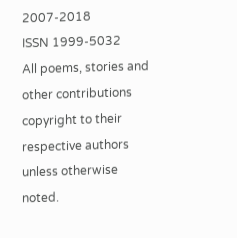2007-2018
ISSN 1999-5032
All poems, stories and other contributions copyright to their respective authors unless otherwise noted.